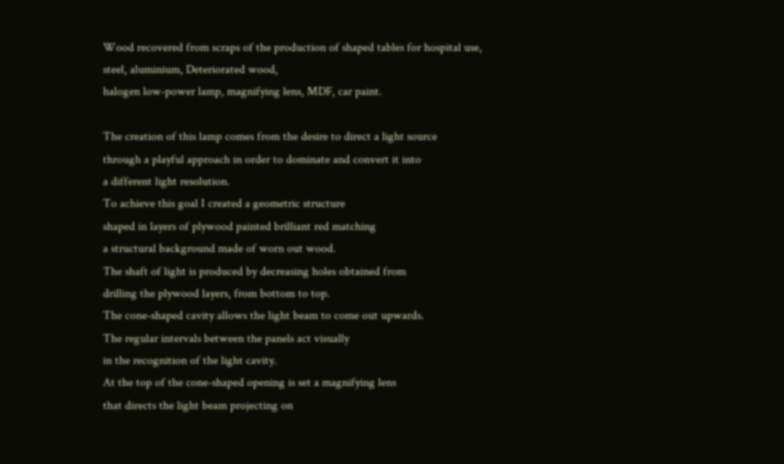Wood recovered from scraps of the production of shaped tables for hospital use,
steel, aluminium, Deteriorated wood,
halogen low-power lamp, magnifying lens, MDF, car paint.

The creation of this lamp comes from the desire to direct a light source
through a playful approach in order to dominate and convert it into
a different light resolution.
To achieve this goal I created a geometric structure
shaped in layers of plywood painted brilliant red matching
a structural background made of worn out wood.
The shaft of light is produced by decreasing holes obtained from
drilling the plywood layers, from bottom to top.
The cone-shaped cavity allows the light beam to come out upwards.
The regular intervals between the panels act visually
in the recognition of the light cavity.
At the top of the cone-shaped opening is set a magnifying lens
that directs the light beam projecting on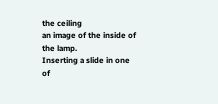the ceiling
an image of the inside of the lamp.
Inserting a slide in one of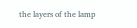the layers of the lamp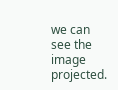we can see the image projected.